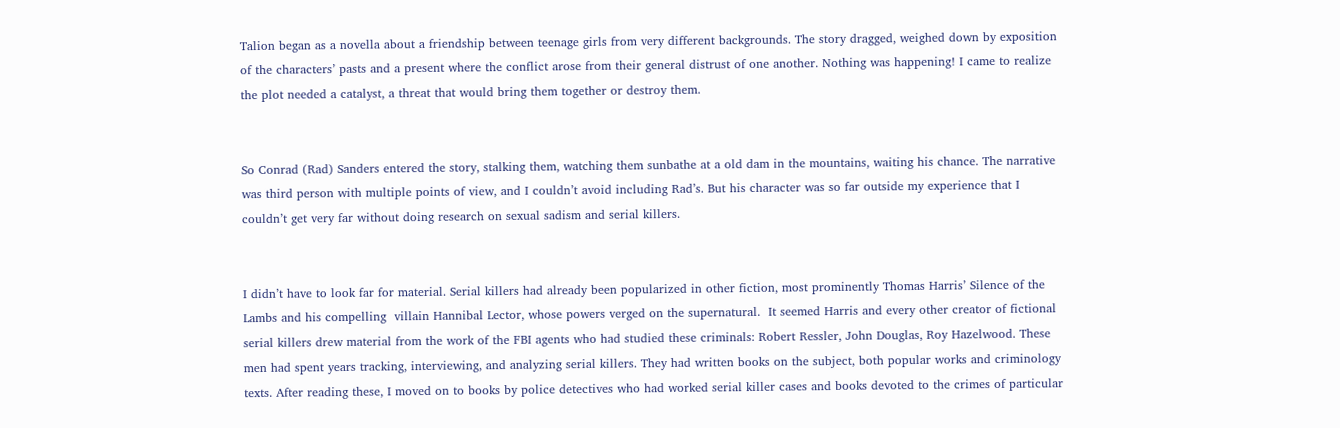Talion began as a novella about a friendship between teenage girls from very different backgrounds. The story dragged, weighed down by exposition of the characters’ pasts and a present where the conflict arose from their general distrust of one another. Nothing was happening! I came to realize the plot needed a catalyst, a threat that would bring them together or destroy them.


So Conrad (Rad) Sanders entered the story, stalking them, watching them sunbathe at a old dam in the mountains, waiting his chance. The narrative was third person with multiple points of view, and I couldn’t avoid including Rad’s. But his character was so far outside my experience that I couldn’t get very far without doing research on sexual sadism and serial killers.


I didn’t have to look far for material. Serial killers had already been popularized in other fiction, most prominently Thomas Harris’ Silence of the Lambs and his compelling  villain Hannibal Lector, whose powers verged on the supernatural.  It seemed Harris and every other creator of fictional serial killers drew material from the work of the FBI agents who had studied these criminals: Robert Ressler, John Douglas, Roy Hazelwood. These men had spent years tracking, interviewing, and analyzing serial killers. They had written books on the subject, both popular works and criminology texts. After reading these, I moved on to books by police detectives who had worked serial killer cases and books devoted to the crimes of particular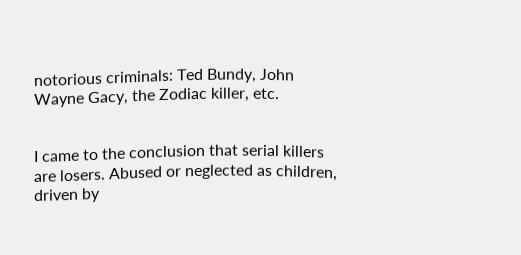notorious criminals: Ted Bundy, John Wayne Gacy, the Zodiac killer, etc.


I came to the conclusion that serial killers are losers. Abused or neglected as children, driven by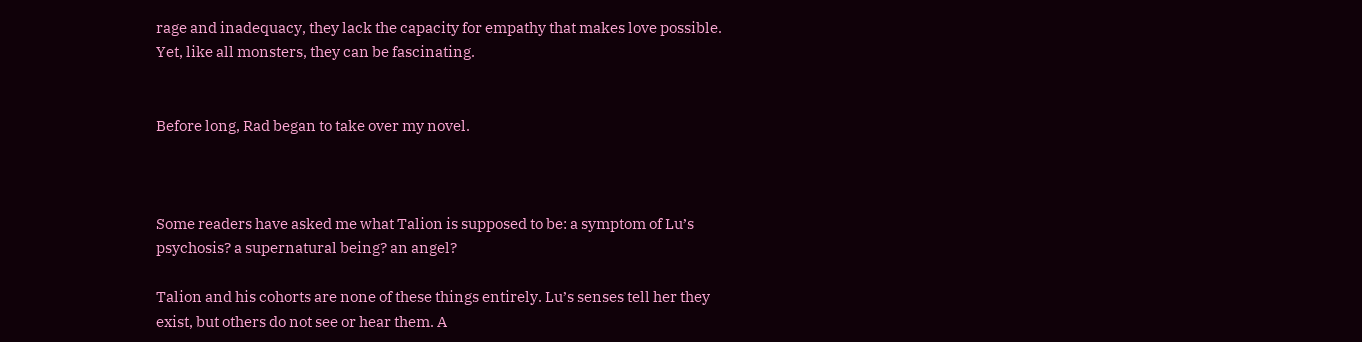rage and inadequacy, they lack the capacity for empathy that makes love possible. Yet, like all monsters, they can be fascinating.


Before long, Rad began to take over my novel.



Some readers have asked me what Talion is supposed to be: a symptom of Lu’s psychosis? a supernatural being? an angel?

Talion and his cohorts are none of these things entirely. Lu’s senses tell her they exist, but others do not see or hear them. A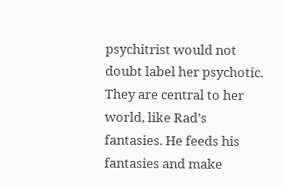psychitrist would not doubt label her psychotic. They are central to her world, like Rad’s fantasies. He feeds his fantasies and make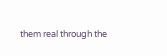them real through the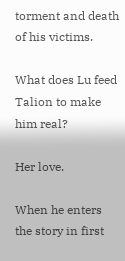torment and death of his victims.

What does Lu feed Talion to make him real?

Her love.

When he enters the story in first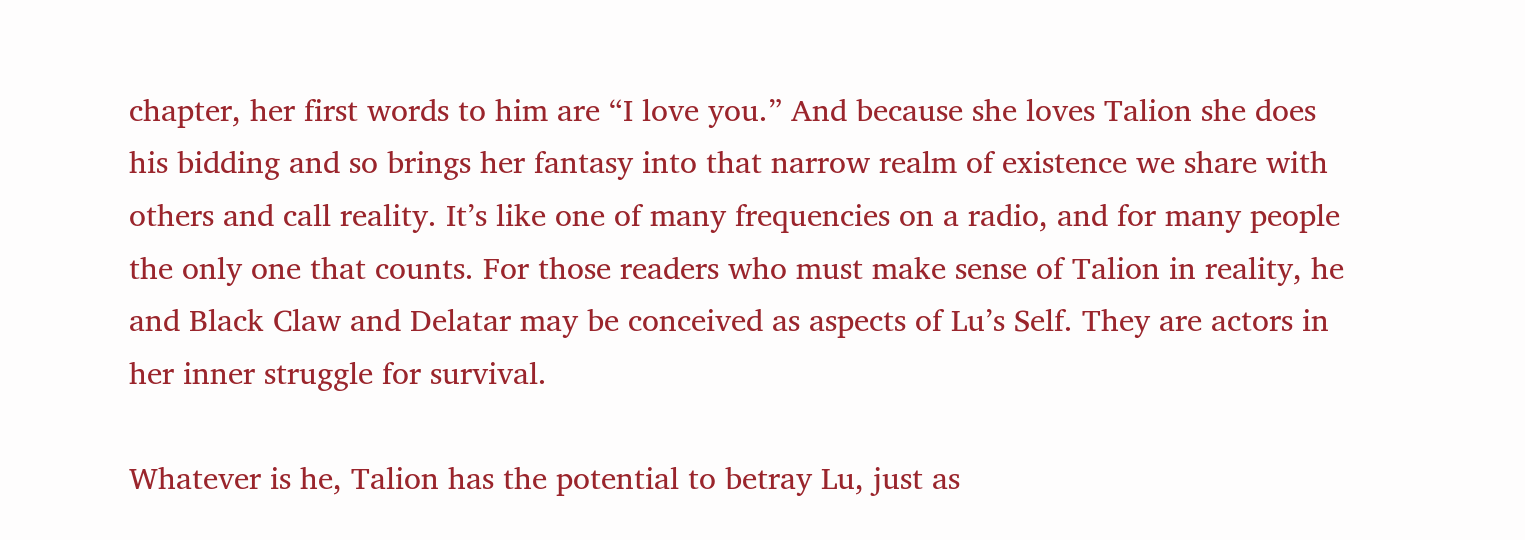chapter, her first words to him are “I love you.” And because she loves Talion she does his bidding and so brings her fantasy into that narrow realm of existence we share with others and call reality. It’s like one of many frequencies on a radio, and for many people the only one that counts. For those readers who must make sense of Talion in reality, he and Black Claw and Delatar may be conceived as aspects of Lu’s Self. They are actors in her inner struggle for survival.

Whatever is he, Talion has the potential to betray Lu, just as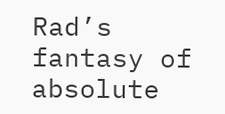Rad’s fantasy of absolute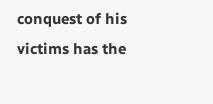conquest of his victims has the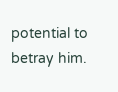potential to betray him.